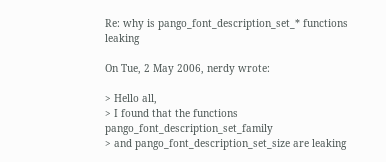Re: why is pango_font_description_set_* functions leaking

On Tue, 2 May 2006, nerdy wrote:

> Hello all,
> I found that the functions pango_font_description_set_family
> and pango_font_description_set_size are leaking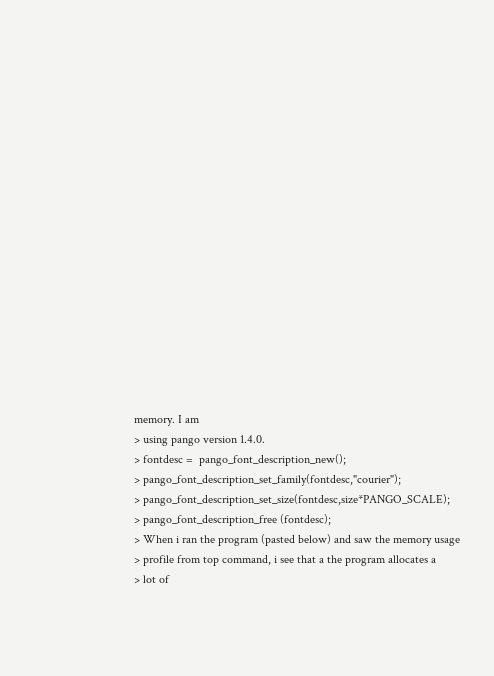memory. I am
> using pango version 1.4.0.
> fontdesc =  pango_font_description_new();
> pango_font_description_set_family(fontdesc,"courier");
> pango_font_description_set_size(fontdesc,size*PANGO_SCALE);
> pango_font_description_free (fontdesc);
> When i ran the program (pasted below) and saw the memory usage
> profile from top command, i see that a the program allocates a
> lot of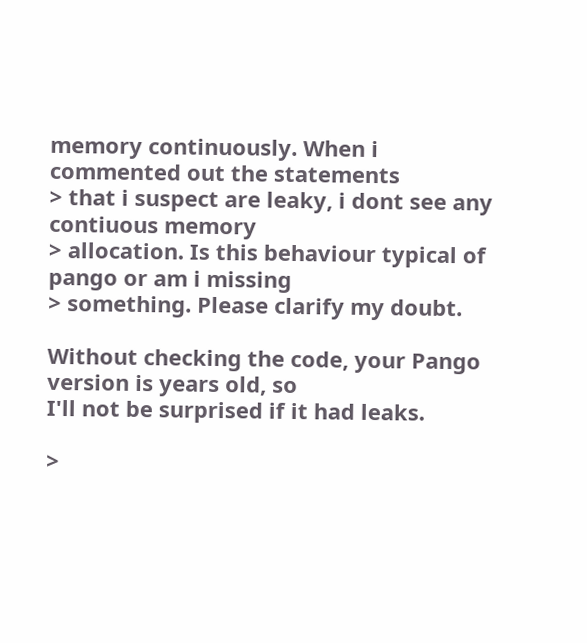memory continuously. When i commented out the statements
> that i suspect are leaky, i dont see any contiuous memory
> allocation. Is this behaviour typical of pango or am i missing
> something. Please clarify my doubt.

Without checking the code, your Pango version is years old, so
I'll not be surprised if it had leaks.

>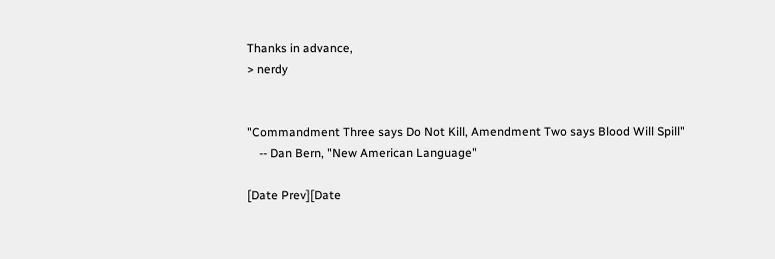Thanks in advance,
> nerdy


"Commandment Three says Do Not Kill, Amendment Two says Blood Will Spill"
    -- Dan Bern, "New American Language"

[Date Prev][Date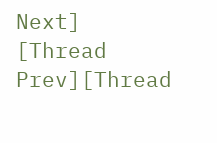Next]   [Thread Prev][Thread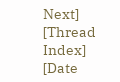Next]   [Thread Index] [Date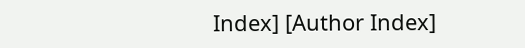Index] [Author Index]